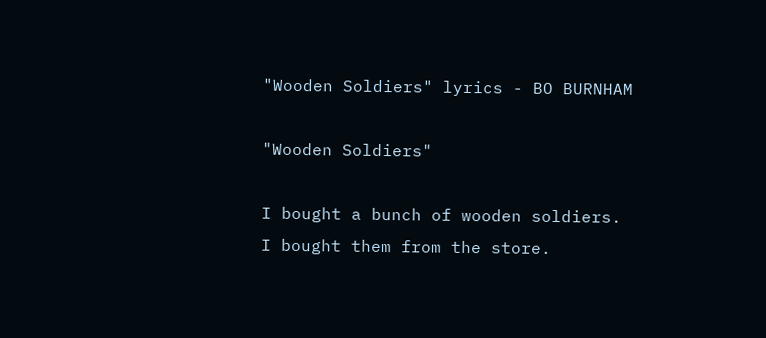"Wooden Soldiers" lyrics - BO BURNHAM

"Wooden Soldiers"

I bought a bunch of wooden soldiers.
I bought them from the store.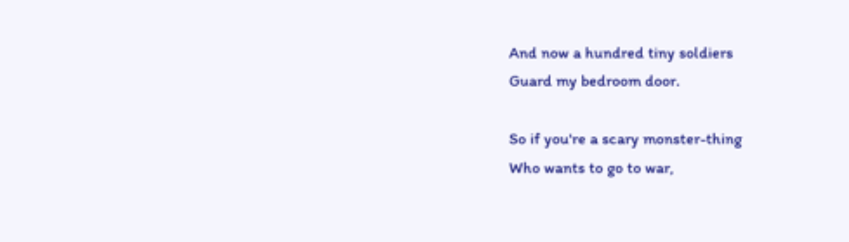And now a hundred tiny soldiers
Guard my bedroom door.

So if you're a scary monster-thing
Who wants to go to war,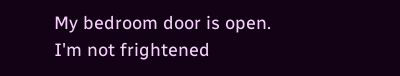My bedroom door is open.
I'm not frightened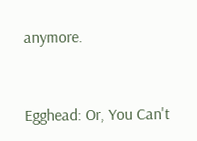anymore.


Egghead: Or, You Can't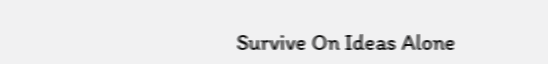Survive On Ideas Alone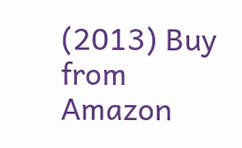(2013) Buy from Amazon